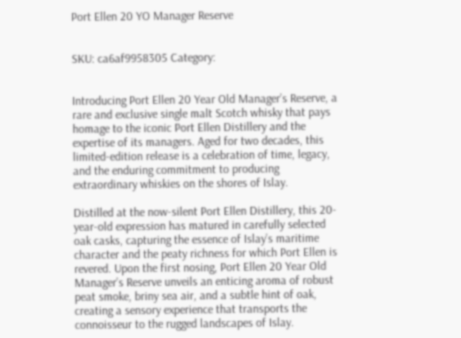Port Ellen 20 YO Manager Reserve


SKU: ca6af9958305 Category:


Introducing Port Ellen 20 Year Old Manager’s Reserve, a rare and exclusive single malt Scotch whisky that pays homage to the iconic Port Ellen Distillery and the expertise of its managers. Aged for two decades, this limited-edition release is a celebration of time, legacy, and the enduring commitment to producing extraordinary whiskies on the shores of Islay.

Distilled at the now-silent Port Ellen Distillery, this 20-year-old expression has matured in carefully selected oak casks, capturing the essence of Islay’s maritime character and the peaty richness for which Port Ellen is revered. Upon the first nosing, Port Ellen 20 Year Old Manager’s Reserve unveils an enticing aroma of robust peat smoke, briny sea air, and a subtle hint of oak, creating a sensory experience that transports the connoisseur to the rugged landscapes of Islay.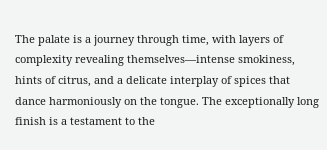The palate is a journey through time, with layers of complexity revealing themselves—intense smokiness, hints of citrus, and a delicate interplay of spices that dance harmoniously on the tongue. The exceptionally long finish is a testament to the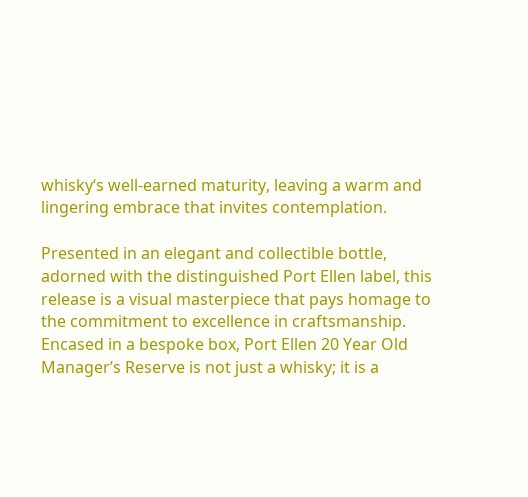whisky‘s well-earned maturity, leaving a warm and lingering embrace that invites contemplation.

Presented in an elegant and collectible bottle, adorned with the distinguished Port Ellen label, this release is a visual masterpiece that pays homage to the commitment to excellence in craftsmanship. Encased in a bespoke box, Port Ellen 20 Year Old Manager’s Reserve is not just a whisky; it is a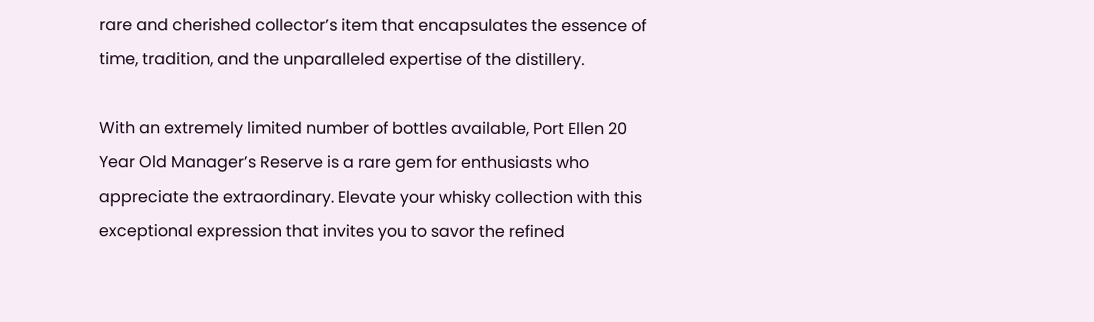rare and cherished collector’s item that encapsulates the essence of time, tradition, and the unparalleled expertise of the distillery.

With an extremely limited number of bottles available, Port Ellen 20 Year Old Manager’s Reserve is a rare gem for enthusiasts who appreciate the extraordinary. Elevate your whisky collection with this exceptional expression that invites you to savor the refined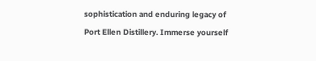sophistication and enduring legacy of Port Ellen Distillery. Immerse yourself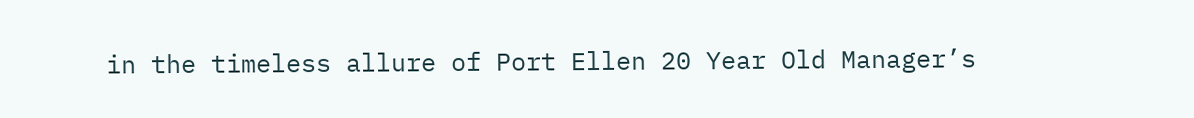in the timeless allure of Port Ellen 20 Year Old Manager’s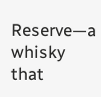Reserve—a whisky that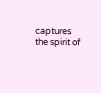captures the spirit of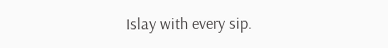Islay with every sip.